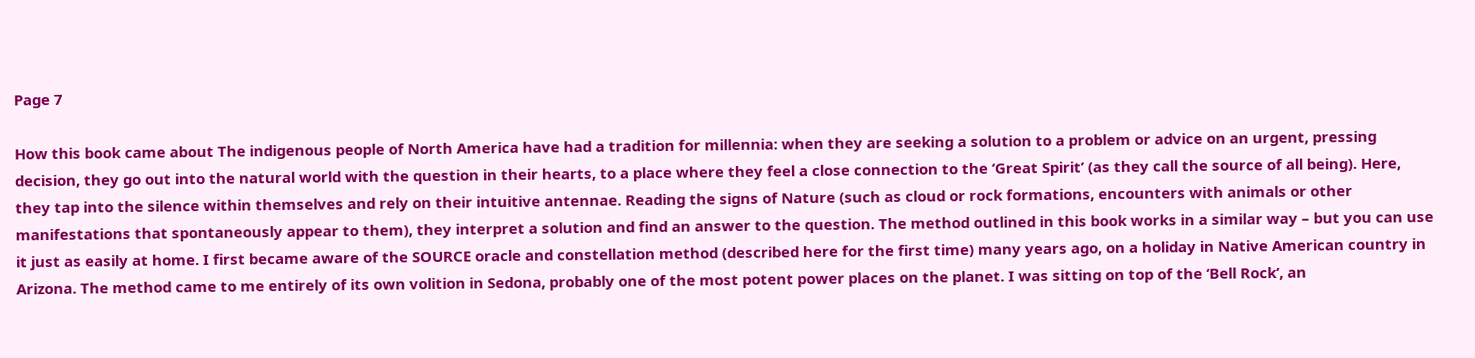Page 7

How this book came about The indigenous people of North America have had a tradition for millennia: when they are seeking a solution to a problem or advice on an urgent, pressing decision, they go out into the natural world with the question in their hearts, to a place where they feel a close connection to the ‘Great Spirit’ (as they call the source of all being). Here, they tap into the silence within themselves and rely on their intuitive antennae. Reading the signs of Nature (such as cloud or rock formations, encounters with animals or other manifestations that spontaneously appear to them), they interpret a solution and find an answer to the question. The method outlined in this book works in a similar way – but you can use it just as easily at home. I first became aware of the SOURCE oracle and constellation method (described here for the first time) many years ago, on a holiday in Native American country in Arizona. The method came to me entirely of its own volition in Sedona, probably one of the most potent power places on the planet. I was sitting on top of the ‘Bell Rock’, an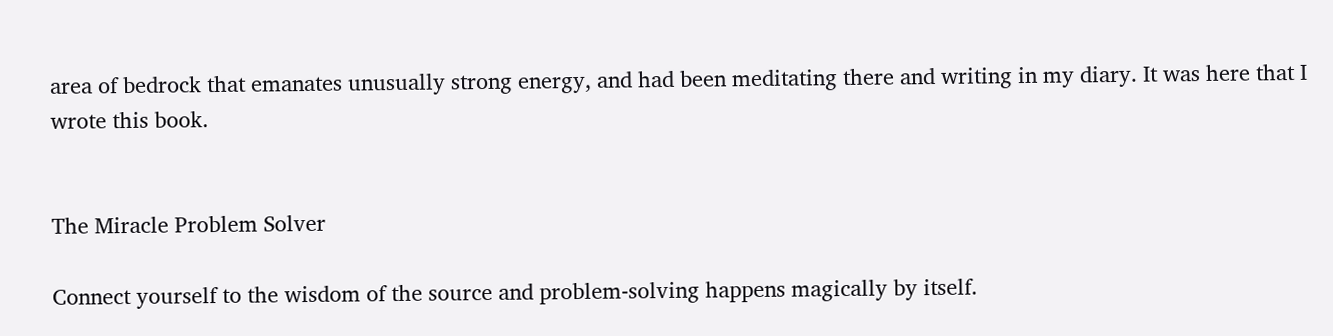area of bedrock that emanates unusually strong energy, and had been meditating there and writing in my diary. It was here that I wrote this book.


The Miracle Problem Solver

Connect yourself to the wisdom of the source and problem-solving happens magically by itself.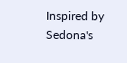Inspired by Sedona's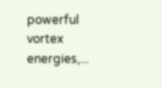powerful vortex energies,...